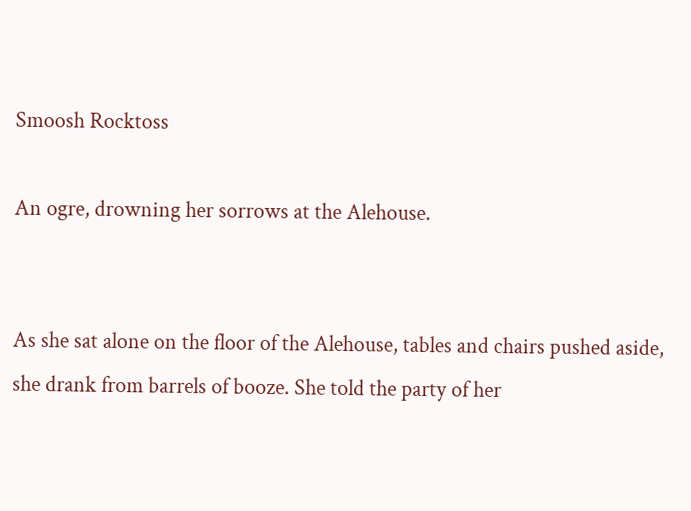Smoosh Rocktoss

An ogre, drowning her sorrows at the Alehouse.


As she sat alone on the floor of the Alehouse, tables and chairs pushed aside, she drank from barrels of booze. She told the party of her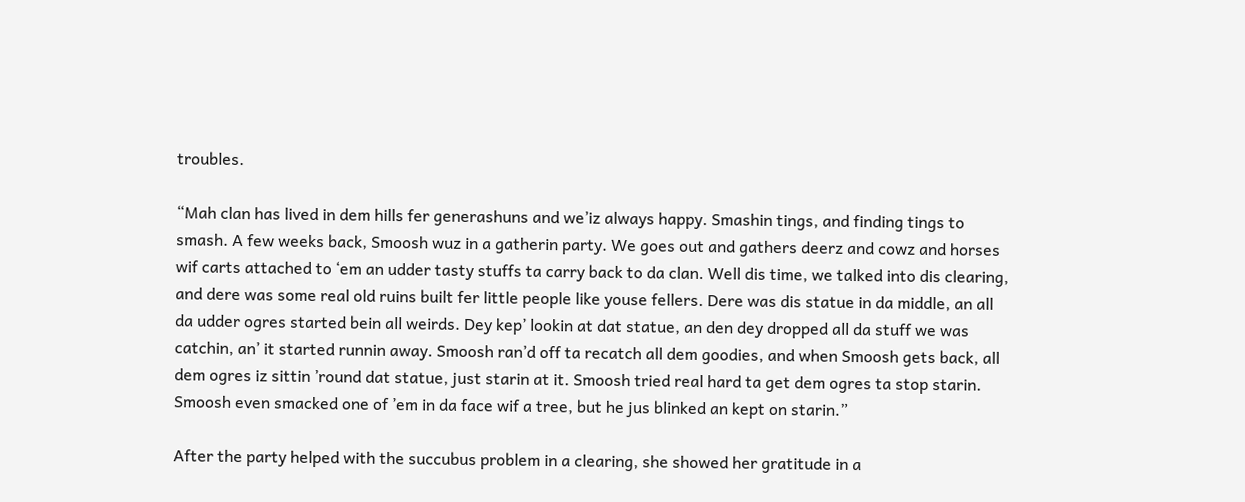troubles.

“Mah clan has lived in dem hills fer generashuns and we’iz always happy. Smashin tings, and finding tings to smash. A few weeks back, Smoosh wuz in a gatherin party. We goes out and gathers deerz and cowz and horses wif carts attached to ‘em an udder tasty stuffs ta carry back to da clan. Well dis time, we talked into dis clearing, and dere was some real old ruins built fer little people like youse fellers. Dere was dis statue in da middle, an all da udder ogres started bein all weirds. Dey kep’ lookin at dat statue, an den dey dropped all da stuff we was catchin, an’ it started runnin away. Smoosh ran’d off ta recatch all dem goodies, and when Smoosh gets back, all dem ogres iz sittin ’round dat statue, just starin at it. Smoosh tried real hard ta get dem ogres ta stop starin. Smoosh even smacked one of ’em in da face wif a tree, but he jus blinked an kept on starin.”

After the party helped with the succubus problem in a clearing, she showed her gratitude in a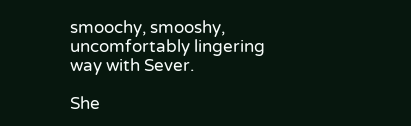smoochy, smooshy, uncomfortably lingering way with Sever.

She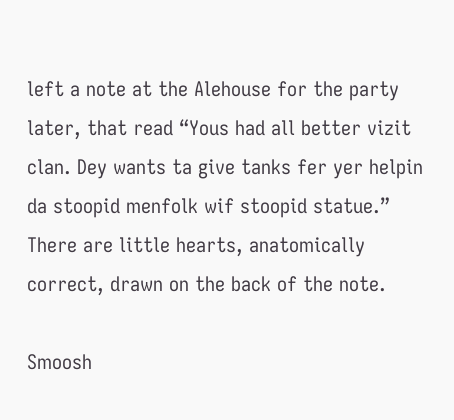left a note at the Alehouse for the party later, that read “Yous had all better vizit clan. Dey wants ta give tanks fer yer helpin da stoopid menfolk wif stoopid statue.” There are little hearts, anatomically correct, drawn on the back of the note.

Smoosh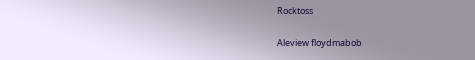Rocktoss

Aleview floydmabob